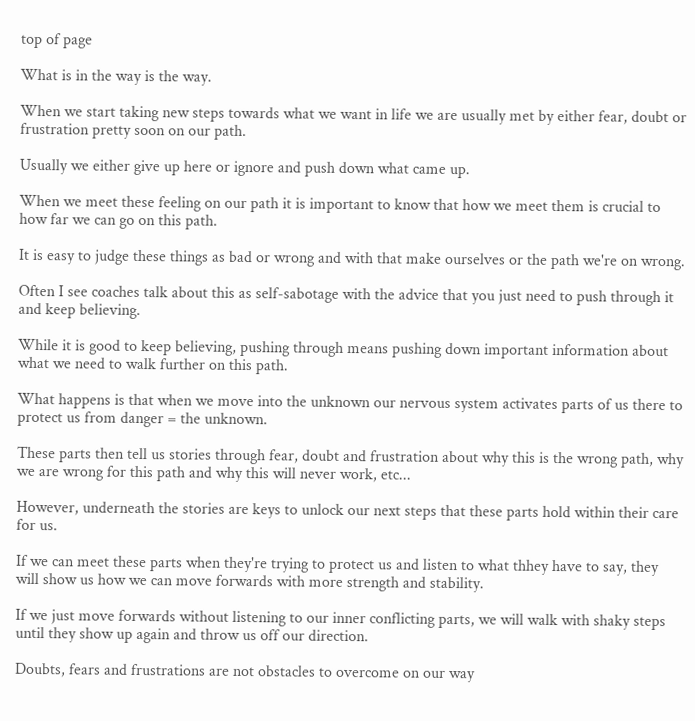top of page

What is in the way is the way.

When we start taking new steps towards what we want in life we are usually met by either fear, doubt or frustration pretty soon on our path.

Usually we either give up here or ignore and push down what came up.

When we meet these feeling on our path it is important to know that how we meet them is crucial to how far we can go on this path.

It is easy to judge these things as bad or wrong and with that make ourselves or the path we're on wrong.

Often I see coaches talk about this as self-sabotage with the advice that you just need to push through it and keep believing.

While it is good to keep believing, pushing through means pushing down important information about what we need to walk further on this path.

What happens is that when we move into the unknown our nervous system activates parts of us there to protect us from danger = the unknown.

These parts then tell us stories through fear, doubt and frustration about why this is the wrong path, why we are wrong for this path and why this will never work, etc...

However, underneath the stories are keys to unlock our next steps that these parts hold within their care for us.

If we can meet these parts when they're trying to protect us and listen to what thhey have to say, they will show us how we can move forwards with more strength and stability.

If we just move forwards without listening to our inner conflicting parts, we will walk with shaky steps until they show up again and throw us off our direction.

Doubts, fears and frustrations are not obstacles to overcome on our way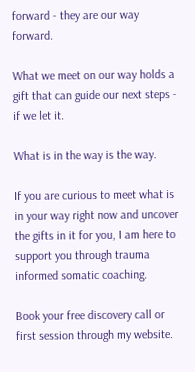forward - they are our way forward.

What we meet on our way holds a gift that can guide our next steps - if we let it.

What is in the way is the way.

If you are curious to meet what is in your way right now and uncover the gifts in it for you, I am here to support you through trauma informed somatic coaching.

Book your free discovery call or first session through my website.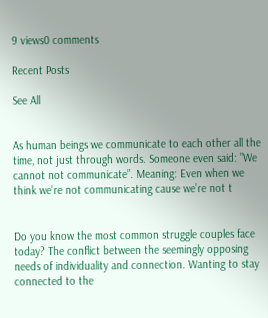9 views0 comments

Recent Posts

See All


As human beings we communicate to each other all the time, not just through words. Someone even said: ”We cannot not communicate”. Meaning: Even when we think we’re not communicating cause we’re not t


Do you know the most common struggle couples face today? The conflict between the seemingly opposing needs of individuality and connection. Wanting to stay connected to the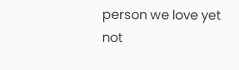person we love yet not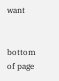want


bottom of page